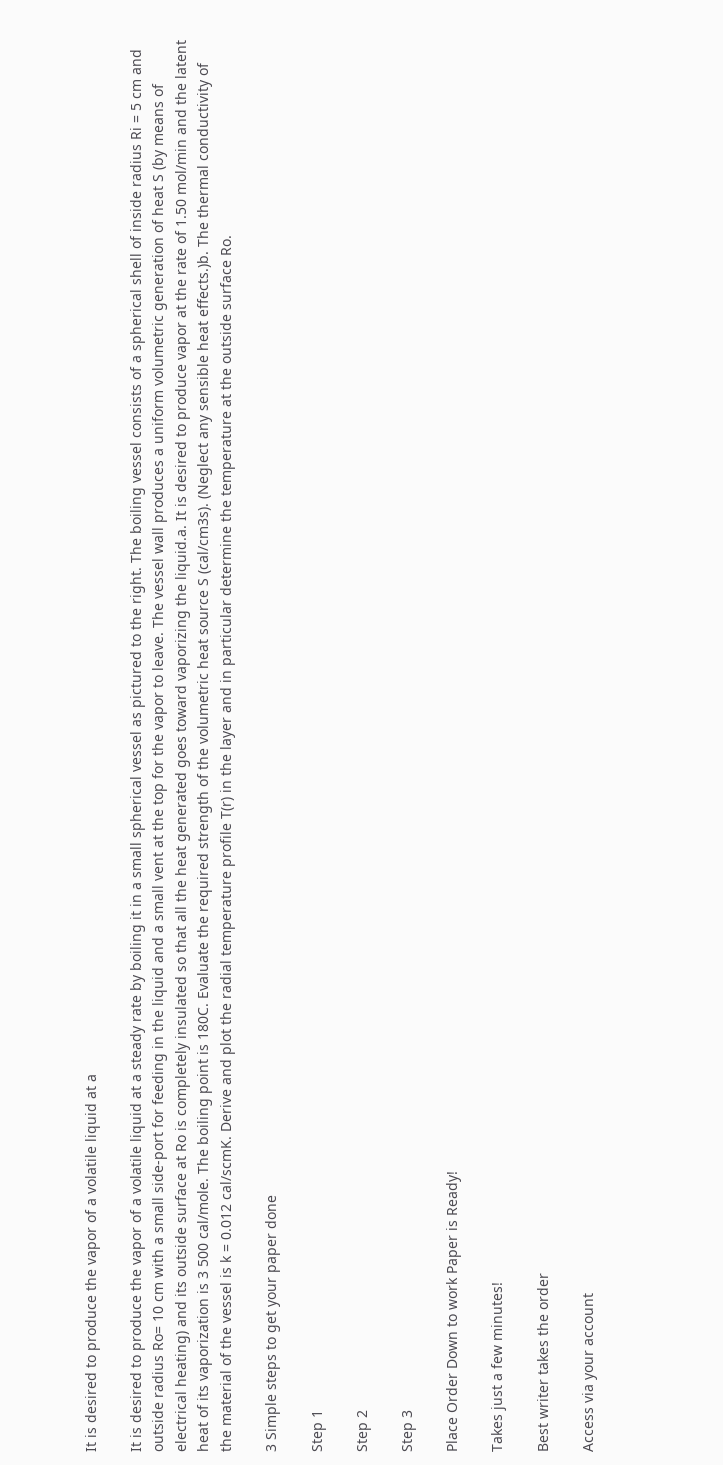It is desired to produce the vapor of a volatile liquid at a

It is desired to produce the vapor of a volatile liquid at a steady rate by boiling it in a small spherical vessel as pictured to the right. The boiling vessel consists of a spherical shell of inside radius Ri = 5 cm and outside radius Ro= 10 cm with a small side-port for feeding in the liquid and a small vent at the top for the vapor to leave. The vessel wall produces a uniform volumetric generation of heat S (by means of electrical heating) and its outside surface at Ro is completely insulated so that all the heat generated goes toward vaporizing the liquid.a. It is desired to produce vapor at the rate of 1.50 mol/min and the latent heat of its vaporization is 3 500 cal/mole. The boiling point is 180C. Evaluate the required strength of the volumetric heat source S (cal/cm3s). (Neglect any sensible heat effects.)b. The thermal conductivity of the material of the vessel is k = 0.012 cal/scmK. Derive and plot the radial temperature profile T(r) in the layer and in particular determine the temperature at the outside surface Ro.

3 Simple steps to get your paper done

Step 1

Step 2

Step 3

Place Order Down to work Paper is Ready!

Takes just a few minutes!

Best writer takes the order

Access via your account